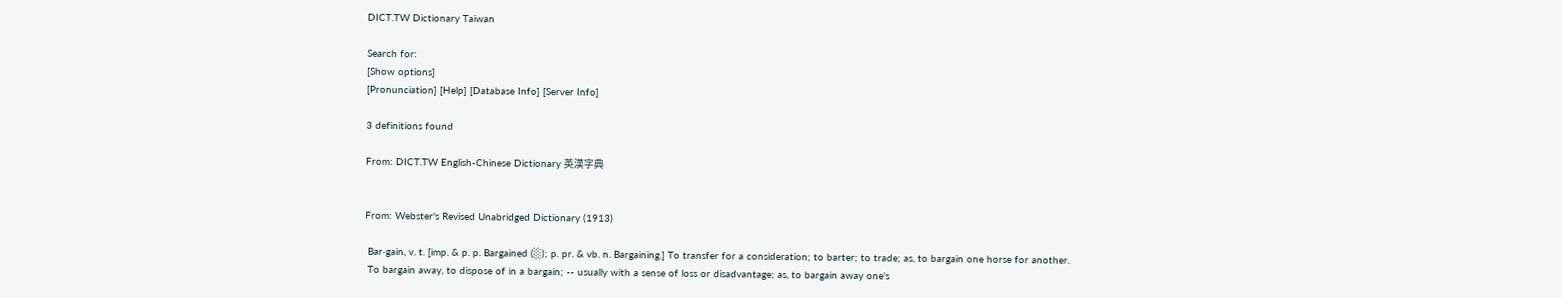DICT.TW Dictionary Taiwan

Search for:
[Show options]
[Pronunciation] [Help] [Database Info] [Server Info]

3 definitions found

From: DICT.TW English-Chinese Dictionary 英漢字典


From: Webster's Revised Unabridged Dictionary (1913)

 Bar·gain, v. t. [imp. & p. p. Bargained (░); p. pr. & vb. n. Bargaining.] To transfer for a consideration; to barter; to trade; as, to bargain one horse for another.
 To bargain away, to dispose of in a bargain; -- usually with a sense of loss or disadvantage; as, to bargain away one's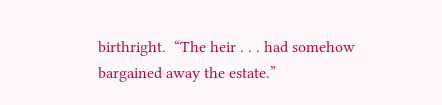birthright.  “The heir . . . had somehow bargained away the estate.”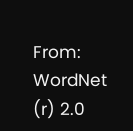From: WordNet (r) 2.0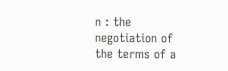n : the negotiation of the terms of a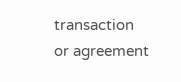transaction or agreement